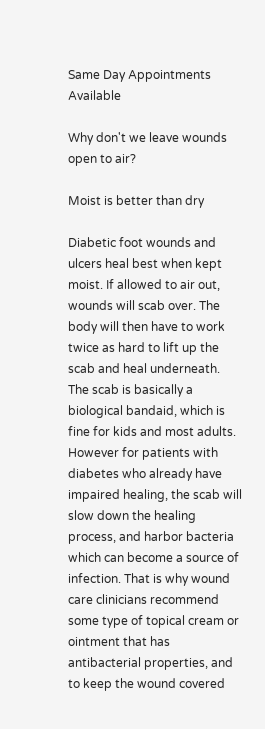Same Day Appointments Available

Why don't we leave wounds open to air?

Moist is better than dry

Diabetic foot wounds and ulcers heal best when kept moist. If allowed to air out, wounds will scab over. The body will then have to work twice as hard to lift up the scab and heal underneath. The scab is basically a biological bandaid, which is fine for kids and most adults. However for patients with diabetes who already have impaired healing, the scab will slow down the healing process, and harbor bacteria which can become a source of infection. That is why wound care clinicians recommend some type of topical cream or ointment that has antibacterial properties, and to keep the wound covered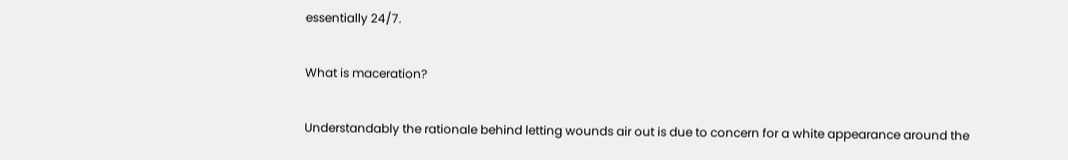essentially 24/7.

What is maceration?

Understandably the rationale behind letting wounds air out is due to concern for a white appearance around the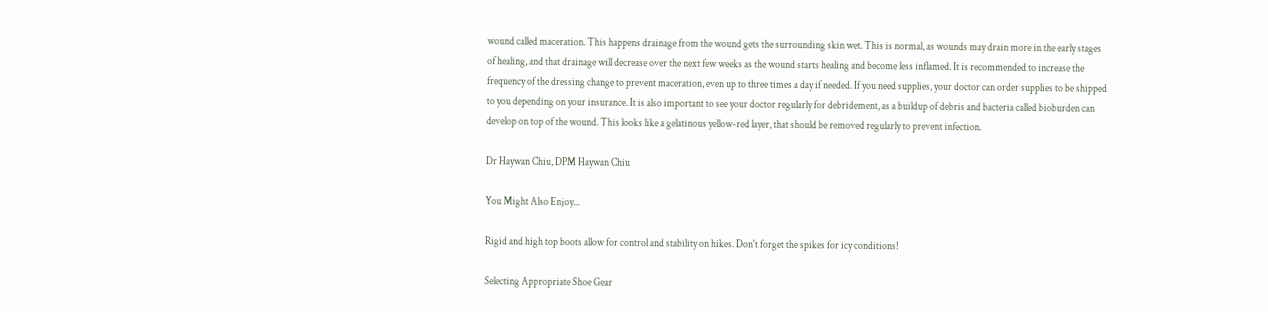wound called maceration. This happens drainage from the wound gets the surrounding skin wet. This is normal, as wounds may drain more in the early stages of healing, and that drainage will decrease over the next few weeks as the wound starts healing and become less inflamed. It is recommended to increase the frequency of the dressing change to prevent maceration, even up to three times a day if needed. If you need supplies, your doctor can order supplies to be shipped to you depending on your insurance. It is also important to see your doctor regularly for debridement, as a buildup of debris and bacteria called bioburden can develop on top of the wound. This looks like a gelatinous yellow-red layer, that should be removed regularly to prevent infection.

Dr Haywan Chiu, DPM Haywan Chiu

You Might Also Enjoy...

Rigid and high top boots allow for control and stability on hikes. Don't forget the spikes for icy conditions!

Selecting Appropriate Shoe Gear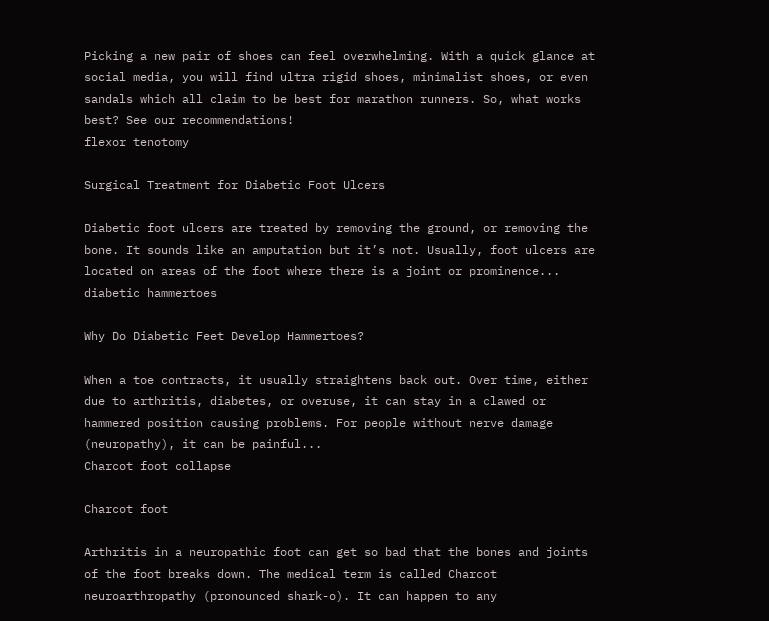Picking a new pair of shoes can feel overwhelming. With a quick glance at social media, you will find ultra rigid shoes, minimalist shoes, or even sandals which all claim to be best for marathon runners. So, what works best? See our recommendations!
flexor tenotomy

Surgical Treatment for Diabetic Foot Ulcers

Diabetic foot ulcers are treated by removing the ground, or removing the bone. It sounds like an amputation but it’s not. Usually, foot ulcers are located on areas of the foot where there is a joint or prominence...
diabetic hammertoes

Why Do Diabetic Feet Develop Hammertoes?

When a toe contracts, it usually straightens back out. Over time, either due to arthritis, diabetes, or overuse, it can stay in a clawed or hammered position causing problems. For people without nerve damage (neuropathy), it can be painful...
Charcot foot collapse

Charcot foot

Arthritis in a neuropathic foot can get so bad that the bones and joints of the foot breaks down. The medical term is called Charcot neuroarthropathy (pronounced shark-o). It can happen to any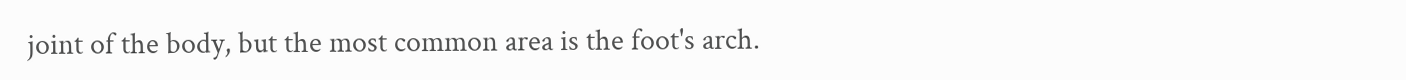joint of the body, but the most common area is the foot's arch.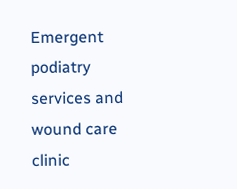Emergent podiatry services and wound care clinic